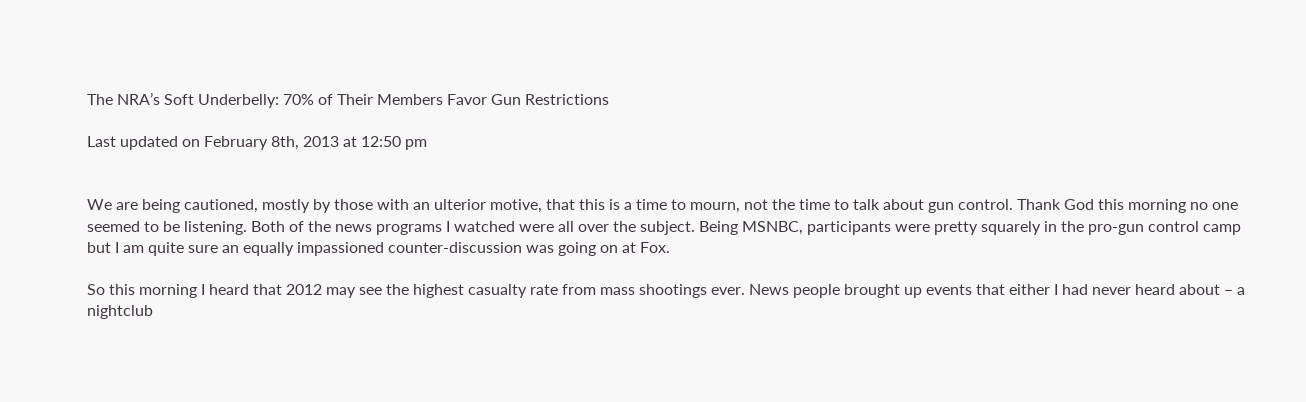The NRA’s Soft Underbelly: 70% of Their Members Favor Gun Restrictions

Last updated on February 8th, 2013 at 12:50 pm


We are being cautioned, mostly by those with an ulterior motive, that this is a time to mourn, not the time to talk about gun control. Thank God this morning no one seemed to be listening. Both of the news programs I watched were all over the subject. Being MSNBC, participants were pretty squarely in the pro-gun control camp but I am quite sure an equally impassioned counter-discussion was going on at Fox.

So this morning I heard that 2012 may see the highest casualty rate from mass shootings ever. News people brought up events that either I had never heard about – a nightclub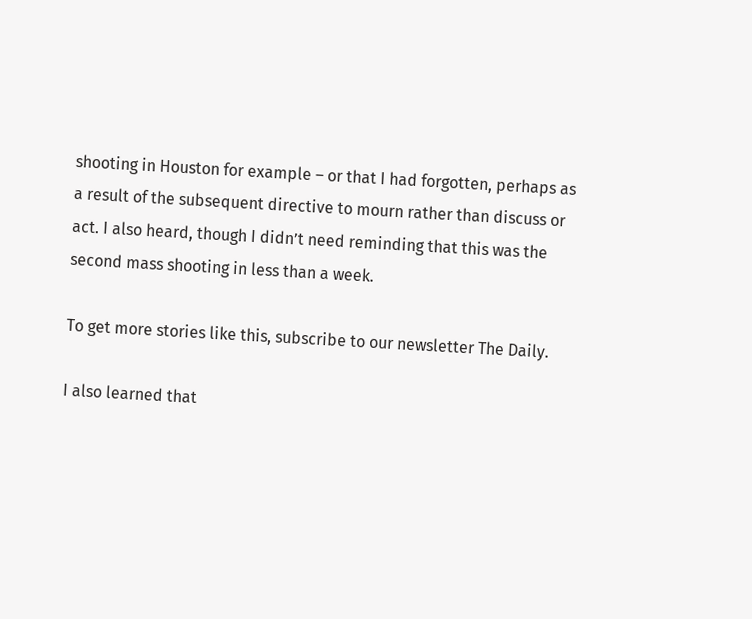shooting in Houston for example – or that I had forgotten, perhaps as a result of the subsequent directive to mourn rather than discuss or act. I also heard, though I didn’t need reminding that this was the second mass shooting in less than a week.

To get more stories like this, subscribe to our newsletter The Daily.

I also learned that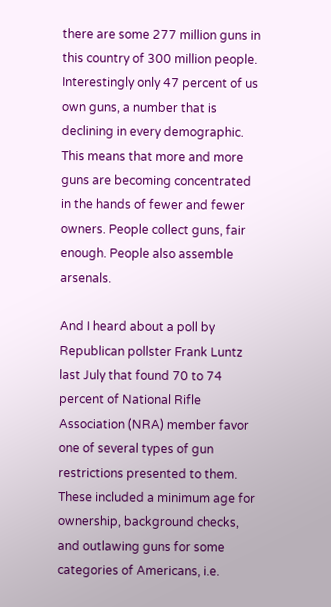there are some 277 million guns in this country of 300 million people. Interestingly only 47 percent of us own guns, a number that is declining in every demographic. This means that more and more guns are becoming concentrated in the hands of fewer and fewer owners. People collect guns, fair enough. People also assemble arsenals.

And I heard about a poll by Republican pollster Frank Luntz last July that found 70 to 74 percent of National Rifle Association (NRA) member favor one of several types of gun restrictions presented to them. These included a minimum age for ownership, background checks, and outlawing guns for some categories of Americans, i.e.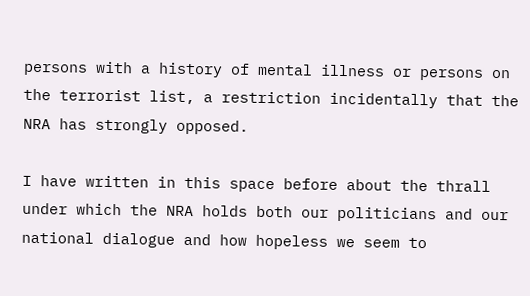persons with a history of mental illness or persons on the terrorist list, a restriction incidentally that the NRA has strongly opposed.

I have written in this space before about the thrall under which the NRA holds both our politicians and our national dialogue and how hopeless we seem to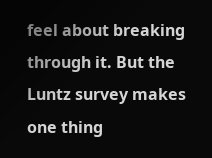feel about breaking through it. But the Luntz survey makes one thing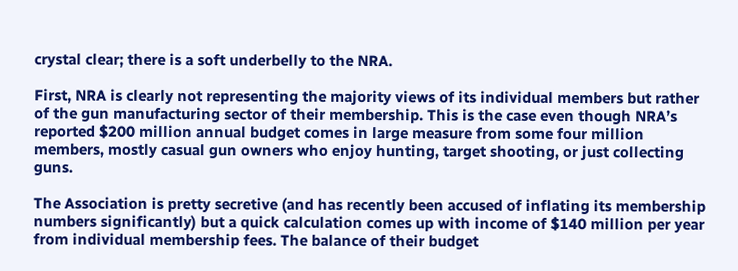crystal clear; there is a soft underbelly to the NRA.

First, NRA is clearly not representing the majority views of its individual members but rather of the gun manufacturing sector of their membership. This is the case even though NRA’s reported $200 million annual budget comes in large measure from some four million members, mostly casual gun owners who enjoy hunting, target shooting, or just collecting guns.

The Association is pretty secretive (and has recently been accused of inflating its membership numbers significantly) but a quick calculation comes up with income of $140 million per year from individual membership fees. The balance of their budget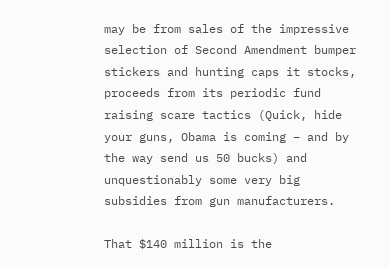may be from sales of the impressive selection of Second Amendment bumper stickers and hunting caps it stocks, proceeds from its periodic fund raising scare tactics (Quick, hide your guns, Obama is coming – and by the way send us 50 bucks) and unquestionably some very big subsidies from gun manufacturers.

That $140 million is the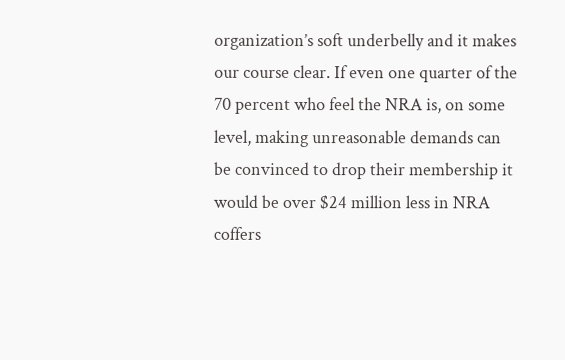organization’s soft underbelly and it makes our course clear. If even one quarter of the 70 percent who feel the NRA is, on some level, making unreasonable demands can be convinced to drop their membership it would be over $24 million less in NRA coffers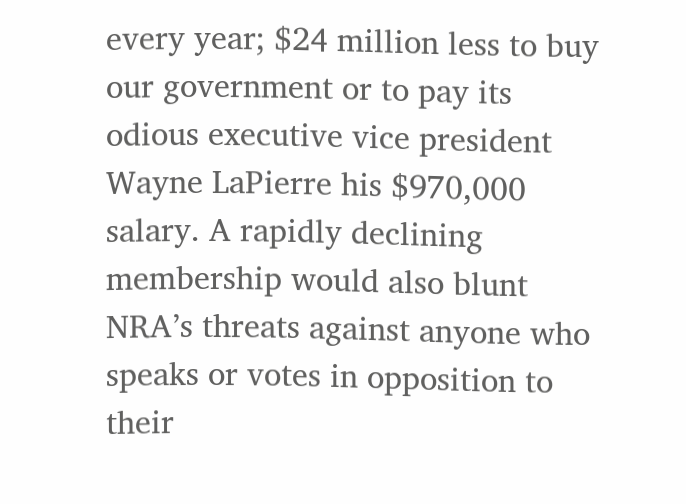every year; $24 million less to buy our government or to pay its odious executive vice president Wayne LaPierre his $970,000 salary. A rapidly declining membership would also blunt NRA’s threats against anyone who speaks or votes in opposition to their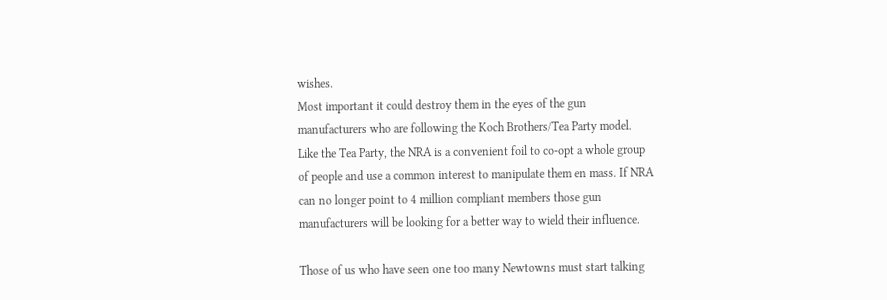wishes.
Most important it could destroy them in the eyes of the gun manufacturers who are following the Koch Brothers/Tea Party model. Like the Tea Party, the NRA is a convenient foil to co-opt a whole group of people and use a common interest to manipulate them en mass. If NRA can no longer point to 4 million compliant members those gun manufacturers will be looking for a better way to wield their influence.

Those of us who have seen one too many Newtowns must start talking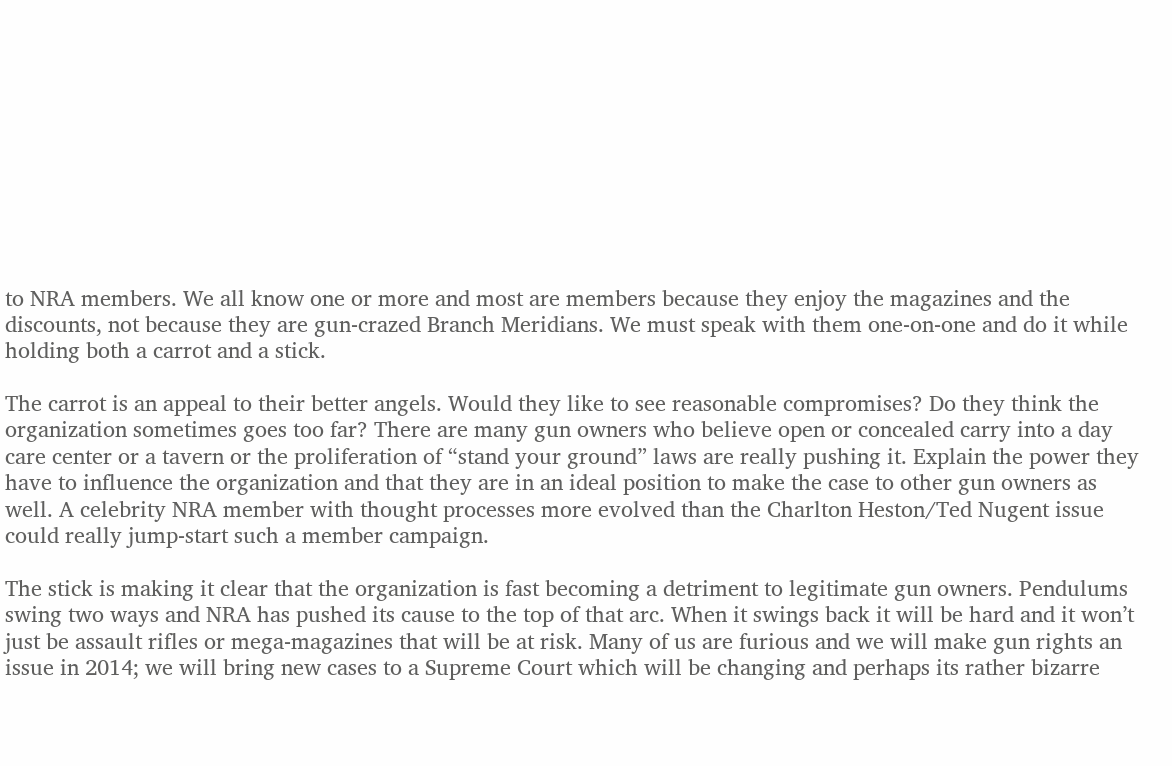to NRA members. We all know one or more and most are members because they enjoy the magazines and the discounts, not because they are gun-crazed Branch Meridians. We must speak with them one-on-one and do it while holding both a carrot and a stick.

The carrot is an appeal to their better angels. Would they like to see reasonable compromises? Do they think the organization sometimes goes too far? There are many gun owners who believe open or concealed carry into a day care center or a tavern or the proliferation of “stand your ground” laws are really pushing it. Explain the power they have to influence the organization and that they are in an ideal position to make the case to other gun owners as well. A celebrity NRA member with thought processes more evolved than the Charlton Heston/Ted Nugent issue could really jump-start such a member campaign.

The stick is making it clear that the organization is fast becoming a detriment to legitimate gun owners. Pendulums swing two ways and NRA has pushed its cause to the top of that arc. When it swings back it will be hard and it won’t just be assault rifles or mega-magazines that will be at risk. Many of us are furious and we will make gun rights an issue in 2014; we will bring new cases to a Supreme Court which will be changing and perhaps its rather bizarre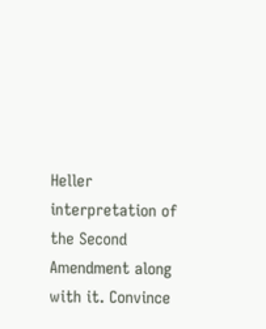Heller interpretation of the Second Amendment along with it. Convince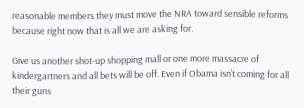reasonable members they must move the NRA toward sensible reforms because right now that is all we are asking for.

Give us another shot-up shopping mall or one more massacre of kindergartners and all bets will be off. Even if Obama isn’t coming for all their guns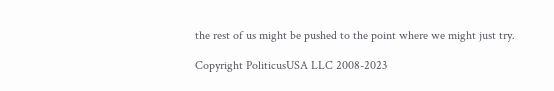the rest of us might be pushed to the point where we might just try.

Copyright PoliticusUSA LLC 2008-2023